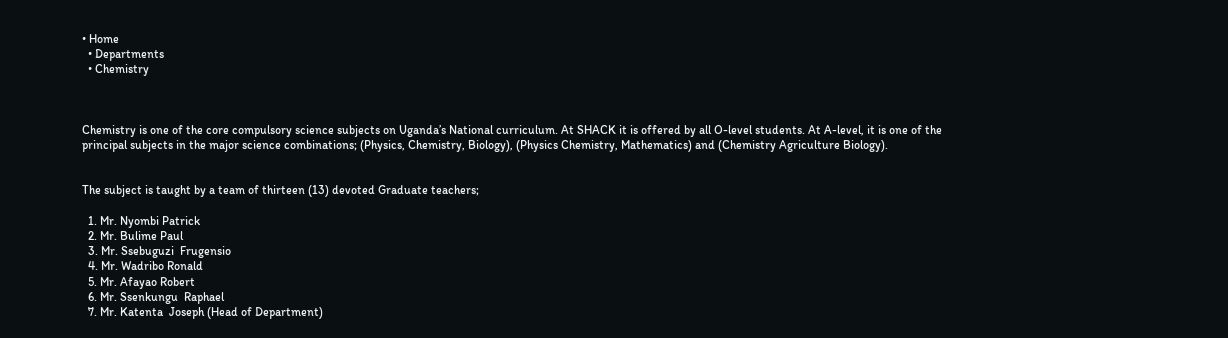• Home
  • Departments
  • Chemistry



Chemistry is one of the core compulsory science subjects on Uganda’s National curriculum. At SHACK it is offered by all O-level students. At A-level, it is one of the principal subjects in the major science combinations; (Physics, Chemistry, Biology), (Physics Chemistry, Mathematics) and (Chemistry Agriculture Biology).


The subject is taught by a team of thirteen (13) devoted Graduate teachers;

  1. Mr. Nyombi Patrick
  2. Mr. Bulime Paul
  3. Mr. Ssebuguzi  Frugensio
  4. Mr. Wadribo Ronald
  5. Mr. Afayao Robert
  6. Mr. Ssenkungu  Raphael
  7. Mr. Katenta  Joseph (Head of Department)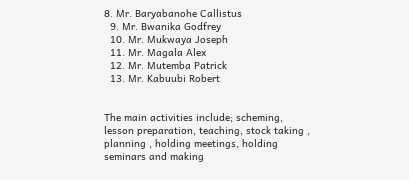8. Mr. Baryabanohe Callistus
  9. Mr. Bwanika Godfrey
  10. Mr. Mukwaya Joseph
  11. Mr. Magala Alex
  12. Mr. Mutemba Patrick
  13. Mr. Kabuubi Robert


The main activities include; scheming, lesson preparation, teaching, stock taking , planning , holding meetings, holding seminars and making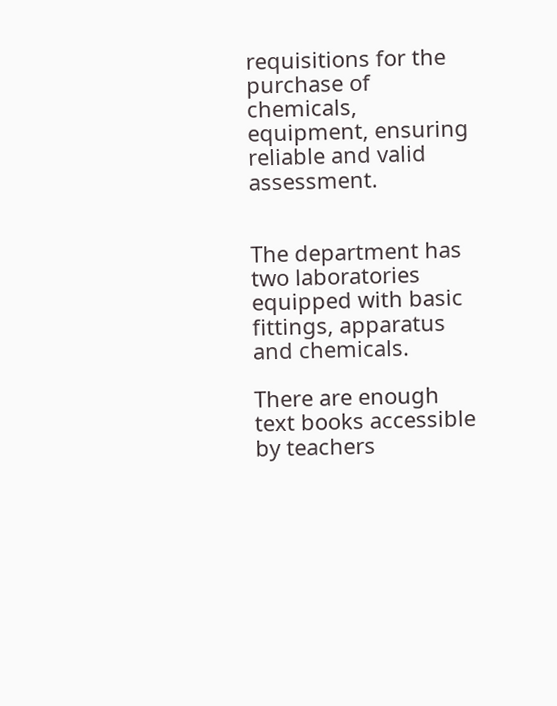requisitions for the purchase of chemicals, equipment, ensuring reliable and valid assessment.


The department has two laboratories equipped with basic fittings, apparatus and chemicals.

There are enough text books accessible by teachers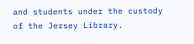and students under the custody of the Jersey Library.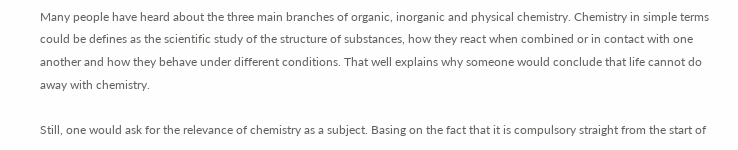Many people have heard about the three main branches of organic, inorganic and physical chemistry. Chemistry in simple terms could be defines as the scientific study of the structure of substances, how they react when combined or in contact with one another and how they behave under different conditions. That well explains why someone would conclude that life cannot do away with chemistry.

Still, one would ask for the relevance of chemistry as a subject. Basing on the fact that it is compulsory straight from the start of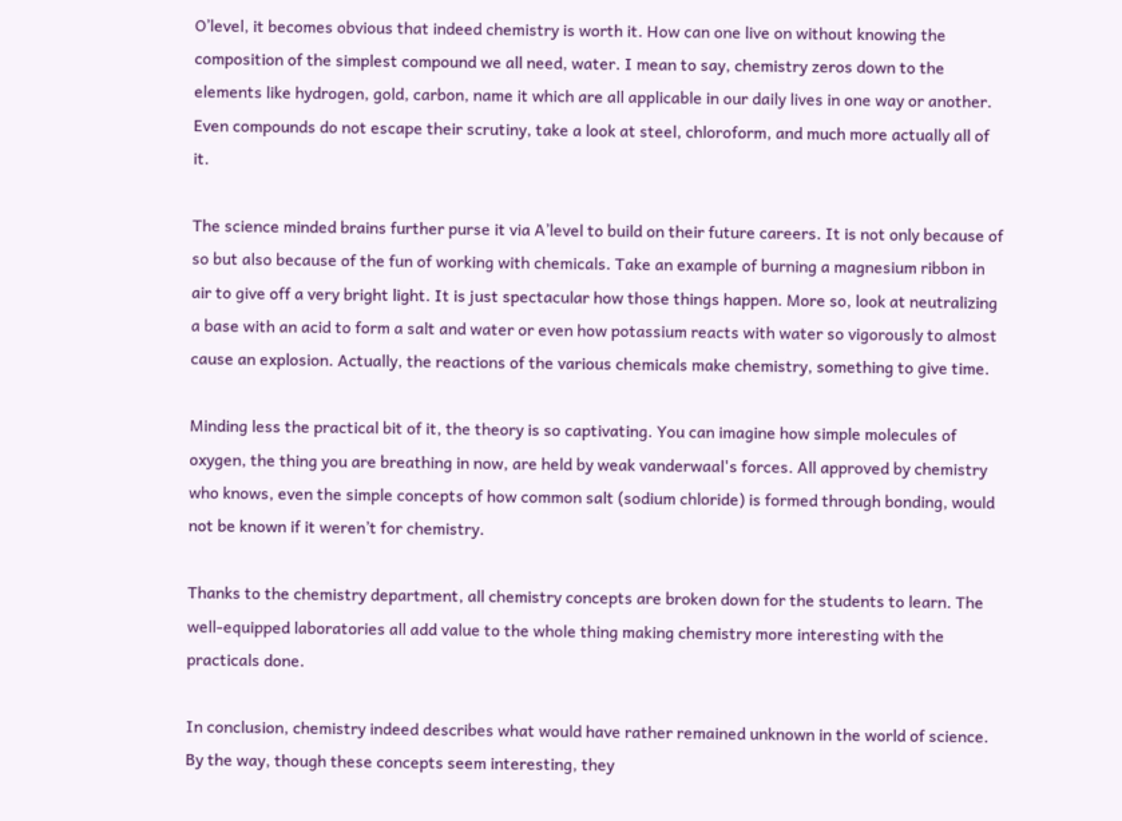O’level, it becomes obvious that indeed chemistry is worth it. How can one live on without knowing the composition of the simplest compound we all need, water. I mean to say, chemistry zeros down to the elements like hydrogen, gold, carbon, name it which are all applicable in our daily lives in one way or another. Even compounds do not escape their scrutiny, take a look at steel, chloroform, and much more actually all of it.

The science minded brains further purse it via A’level to build on their future careers. It is not only because of so but also because of the fun of working with chemicals. Take an example of burning a magnesium ribbon in air to give off a very bright light. It is just spectacular how those things happen. More so, look at neutralizing a base with an acid to form a salt and water or even how potassium reacts with water so vigorously to almost cause an explosion. Actually, the reactions of the various chemicals make chemistry, something to give time.

Minding less the practical bit of it, the theory is so captivating. You can imagine how simple molecules of oxygen, the thing you are breathing in now, are held by weak vanderwaal's forces. All approved by chemistry who knows, even the simple concepts of how common salt (sodium chloride) is formed through bonding, would not be known if it weren’t for chemistry.

Thanks to the chemistry department, all chemistry concepts are broken down for the students to learn. The well-equipped laboratories all add value to the whole thing making chemistry more interesting with the practicals done.

In conclusion, chemistry indeed describes what would have rather remained unknown in the world of science. By the way, though these concepts seem interesting, they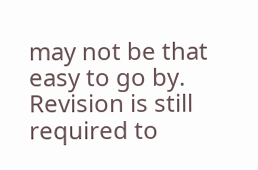may not be that easy to go by. Revision is still required to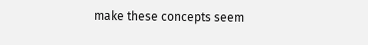make these concepts seem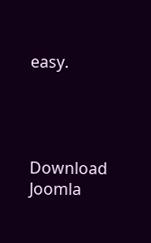easy.




Download Joomla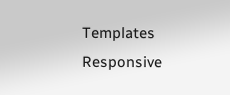Templates Responsive